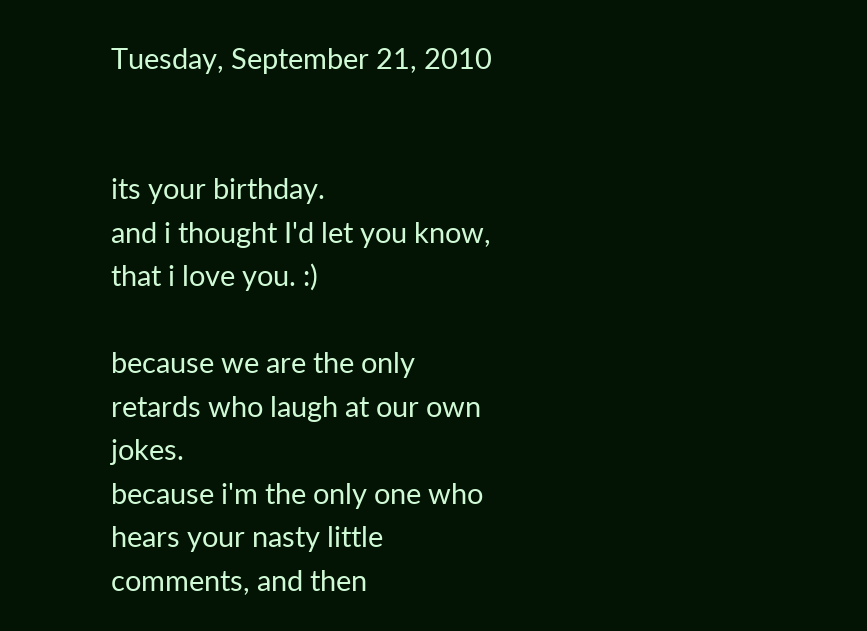Tuesday, September 21, 2010


its your birthday.
and i thought I'd let you know, that i love you. :)

because we are the only retards who laugh at our own jokes.
because i'm the only one who hears your nasty little comments, and then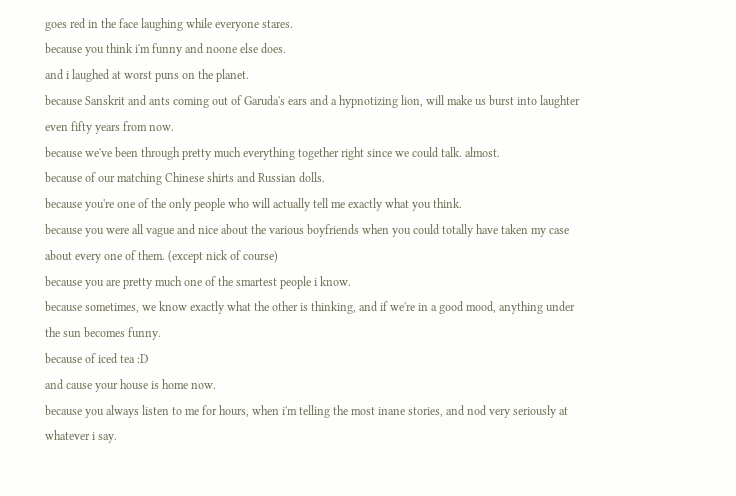goes red in the face laughing while everyone stares.
because you think i'm funny and noone else does.
and i laughed at worst puns on the planet.
because Sanskrit and ants coming out of Garuda's ears and a hypnotizing lion, will make us burst into laughter even fifty years from now.
because we've been through pretty much everything together right since we could talk. almost.
because of our matching Chinese shirts and Russian dolls.
because you're one of the only people who will actually tell me exactly what you think.
because you were all vague and nice about the various boyfriends when you could totally have taken my case about every one of them. (except nick of course)
because you are pretty much one of the smartest people i know.
because sometimes, we know exactly what the other is thinking, and if we're in a good mood, anything under the sun becomes funny.
because of iced tea :D
and cause your house is home now.
because you always listen to me for hours, when i'm telling the most inane stories, and nod very seriously at whatever i say.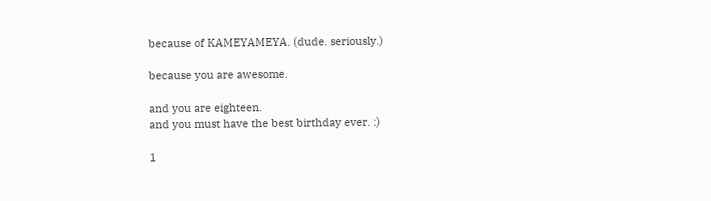because of KAMEYAMEYA. (dude. seriously.)

because you are awesome.

and you are eighteen.
and you must have the best birthday ever. :)

1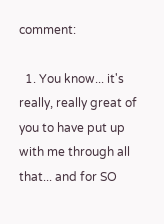comment:

  1. You know... it's really, really great of you to have put up with me through all that... and for SO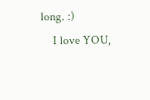long. :)
    I love YOU,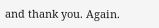and thank you. Again.